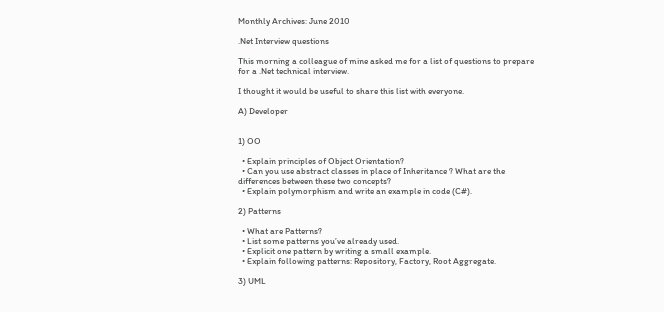Monthly Archives: June 2010

.Net Interview questions

This morning a colleague of mine asked me for a list of questions to prepare for a .Net technical interview.

I thought it would be useful to share this list with everyone.

A) Developer


1) OO

  • Explain principles of Object Orientation?
  • Can you use abstract classes in place of Inheritance ? What are the differences between these two concepts?
  • Explain polymorphism and write an example in code (C#).

2) Patterns

  • What are Patterns?
  • List some patterns you’ve already used.
  • Explicit one pattern by writing a small example.
  • Explain following patterns: Repository, Factory, Root Aggregate.

3) UML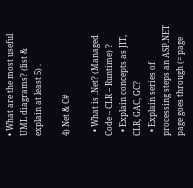• What are the most useful UML diagrams? (list & explain at least 5) .

4) Net & C#

  • What is .Net? (Managed Code – CLR – Runtime) ?
  • Explain concepts as JIT, CLR, GAC, GC?
  • Explain series of processing steps an ASP.NET page goes through (= page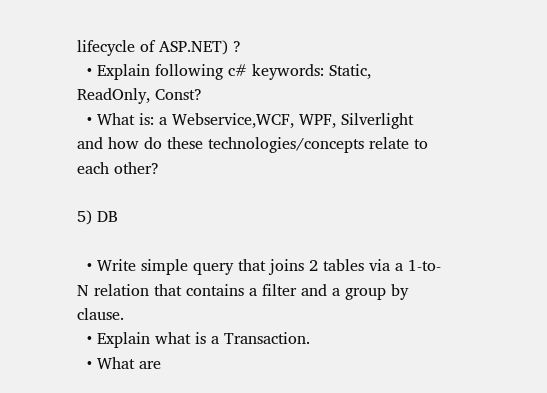lifecycle of ASP.NET) ?
  • Explain following c# keywords: Static, ReadOnly, Const?
  • What is: a Webservice,WCF, WPF, Silverlight and how do these technologies/concepts relate to each other?

5) DB

  • Write simple query that joins 2 tables via a 1-to-N relation that contains a filter and a group by clause.
  • Explain what is a Transaction.
  • What are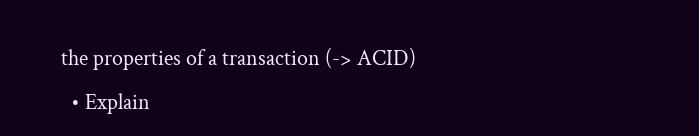the properties of a transaction (-> ACID)
  • Explain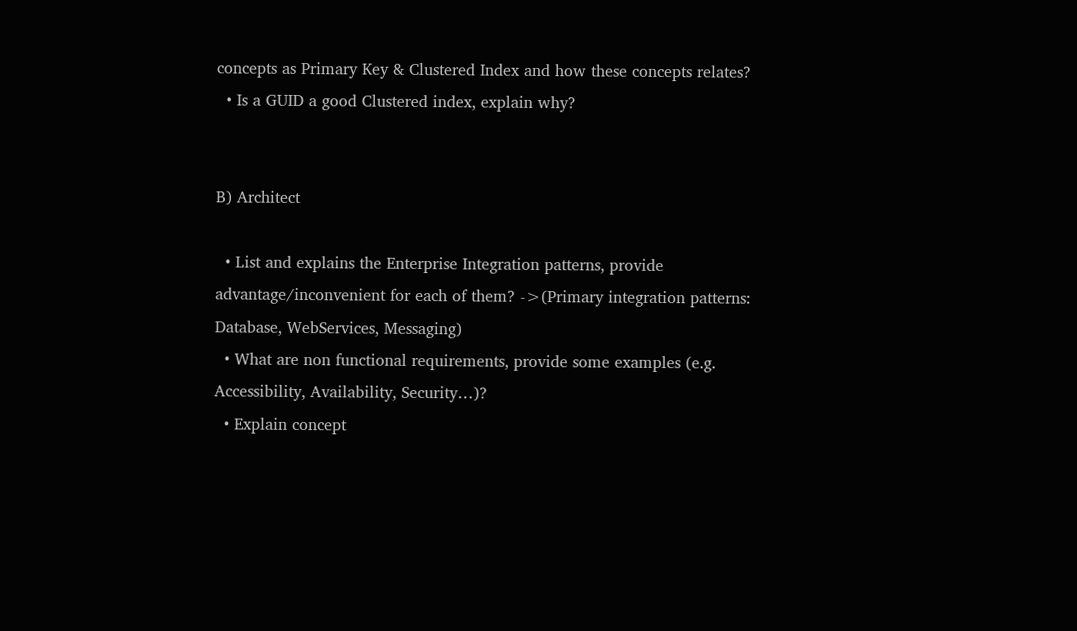concepts as Primary Key & Clustered Index and how these concepts relates?
  • Is a GUID a good Clustered index, explain why?


B) Architect

  • List and explains the Enterprise Integration patterns, provide advantage/inconvenient for each of them? ->(Primary integration patterns: Database, WebServices, Messaging)
  • What are non functional requirements, provide some examples (e.g. Accessibility, Availability, Security…)?
  • Explain concept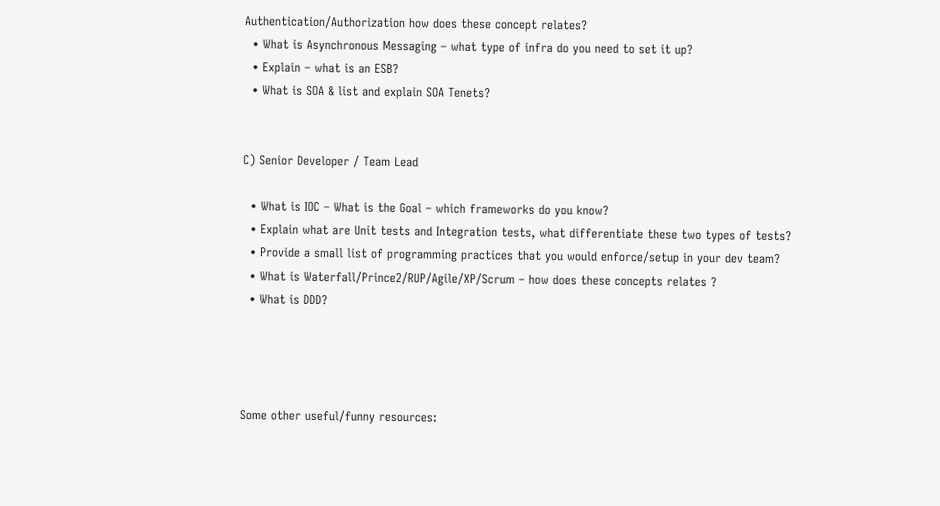Authentication/Authorization how does these concept relates?
  • What is Asynchronous Messaging – what type of infra do you need to set it up?
  • Explain – what is an ESB?
  • What is SOA & list and explain SOA Tenets?


C) Senior Developer / Team Lead

  • What is IOC – What is the Goal – which frameworks do you know?
  • Explain what are Unit tests and Integration tests, what differentiate these two types of tests?
  • Provide a small list of programming practices that you would enforce/setup in your dev team?
  • What is Waterfall/Prince2/RUP/Agile/XP/Scrum – how does these concepts relates ?
  • What is DDD?




Some other useful/funny resources: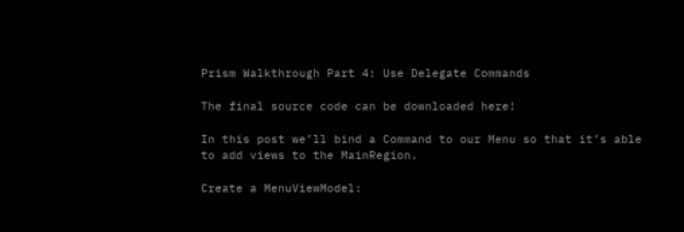Prism Walkthrough Part 4: Use Delegate Commands

The final source code can be downloaded here!

In this post we’ll bind a Command to our Menu so that it’s able to add views to the MainRegion.

Create a MenuViewModel: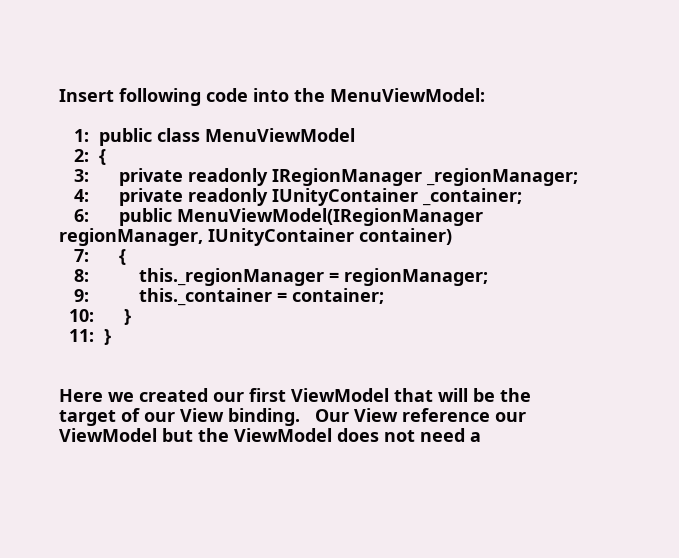Insert following code into the MenuViewModel:

   1:  public class MenuViewModel
   2:  {
   3:      private readonly IRegionManager _regionManager;
   4:      private readonly IUnityContainer _container;
   6:      public MenuViewModel(IRegionManager regionManager, IUnityContainer container)
   7:      {
   8:          this._regionManager = regionManager;
   9:          this._container = container;
  10:      }
  11:  }


Here we created our first ViewModel that will be the target of our View binding.   Our View reference our ViewModel but the ViewModel does not need a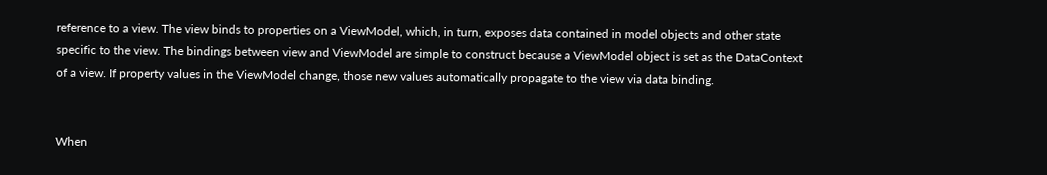reference to a view. The view binds to properties on a ViewModel, which, in turn, exposes data contained in model objects and other state specific to the view. The bindings between view and ViewModel are simple to construct because a ViewModel object is set as the DataContext of a view. If property values in the ViewModel change, those new values automatically propagate to the view via data binding.


When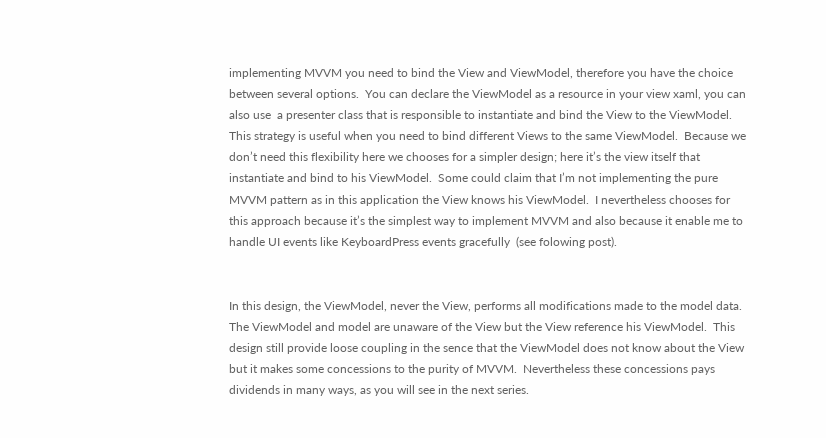implementing MVVM you need to bind the View and ViewModel, therefore you have the choice between several options.  You can declare the ViewModel as a resource in your view xaml, you can also use  a presenter class that is responsible to instantiate and bind the View to the ViewModel.  This strategy is useful when you need to bind different Views to the same ViewModel.  Because we don’t need this flexibility here we chooses for a simpler design; here it’s the view itself that instantiate and bind to his ViewModel.  Some could claim that I’m not implementing the pure MVVM pattern as in this application the View knows his ViewModel.  I nevertheless chooses for this approach because it’s the simplest way to implement MVVM and also because it enable me to handle UI events like KeyboardPress events gracefully  (see folowing post).


In this design, the ViewModel, never the View, performs all modifications made to the model data. The ViewModel and model are unaware of the View but the View reference his ViewModel.  This design still provide loose coupling in the sence that the ViewModel does not know about the View but it makes some concessions to the purity of MVVM.  Nevertheless these concessions pays dividends in many ways, as you will see in the next series.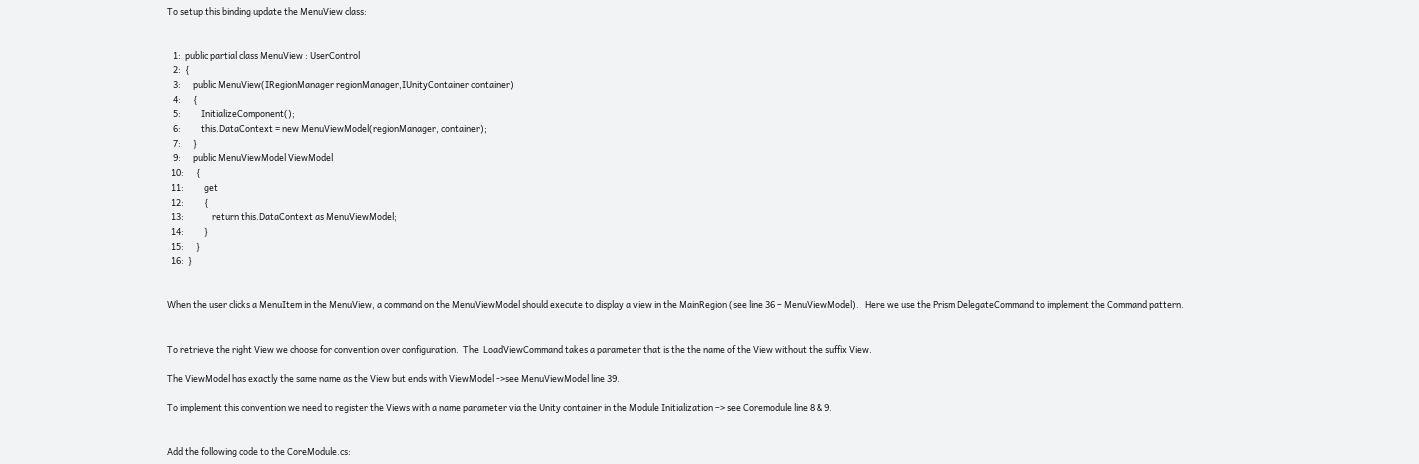To setup this binding update the MenuView class:


   1:  public partial class MenuView : UserControl
   2:  {
   3:      public MenuView(IRegionManager regionManager,IUnityContainer container)
   4:      {
   5:          InitializeComponent();
   6:          this.DataContext = new MenuViewModel(regionManager, container);
   7:      }
   9:      public MenuViewModel ViewModel
  10:      {
  11:          get
  12:          {
  13:              return this.DataContext as MenuViewModel;
  14:          }
  15:      }
  16:  }


When the user clicks a MenuItem in the MenuView, a command on the MenuViewModel should execute to display a view in the MainRegion (see line 36 – MenuViewModel).   Here we use the Prism DelegateCommand to implement the Command pattern.


To retrieve the right View we choose for convention over configuration.  The  LoadViewCommand takes a parameter that is the the name of the View without the suffix View.

The ViewModel has exactly the same name as the View but ends with ViewModel ->see MenuViewModel line 39.

To implement this convention we need to register the Views with a name parameter via the Unity container in the Module Initialization –> see Coremodule line 8 & 9.


Add the following code to the CoreModule.cs: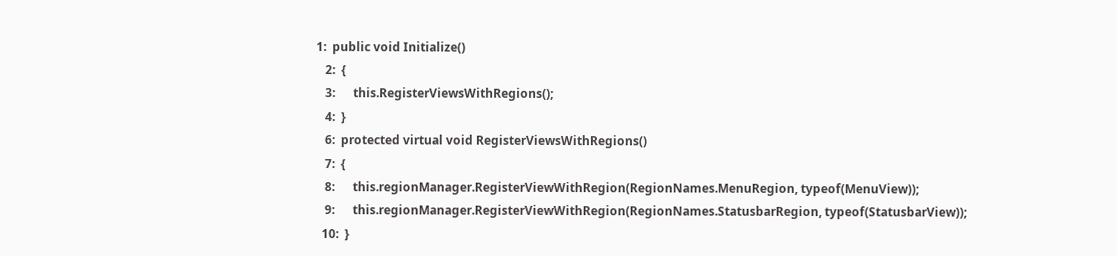1:  public void Initialize()
   2:  {
   3:      this.RegisterViewsWithRegions();
   4:  }
   6:  protected virtual void RegisterViewsWithRegions()
   7:  {
   8:      this.regionManager.RegisterViewWithRegion(RegionNames.MenuRegion, typeof(MenuView));
   9:      this.regionManager.RegisterViewWithRegion(RegionNames.StatusbarRegion, typeof(StatusbarView));
  10:  }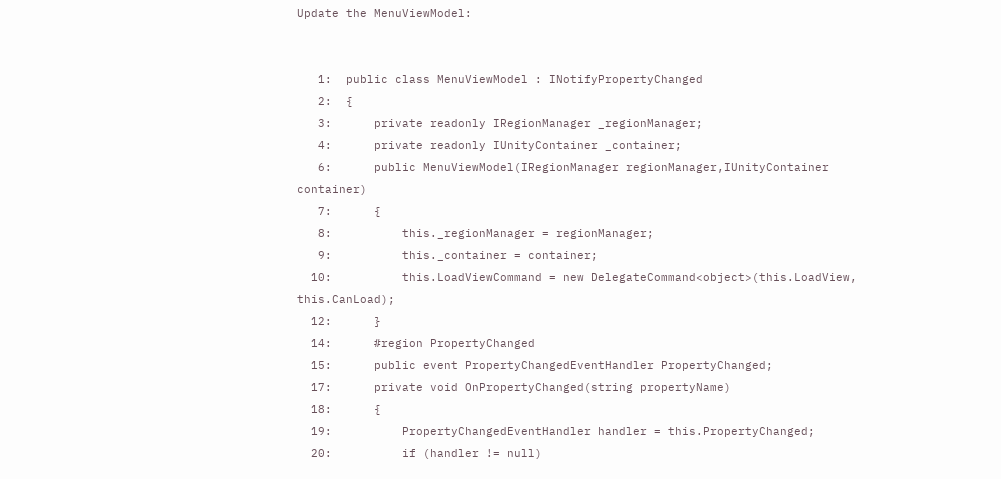Update the MenuViewModel:


   1:  public class MenuViewModel : INotifyPropertyChanged
   2:  {
   3:      private readonly IRegionManager _regionManager;
   4:      private readonly IUnityContainer _container;
   6:      public MenuViewModel(IRegionManager regionManager,IUnityContainer container)
   7:      {
   8:          this._regionManager = regionManager;
   9:          this._container = container;
  10:          this.LoadViewCommand = new DelegateCommand<object>(this.LoadView, this.CanLoad);
  12:      }
  14:      #region PropertyChanged
  15:      public event PropertyChangedEventHandler PropertyChanged;
  17:      private void OnPropertyChanged(string propertyName)
  18:      {
  19:          PropertyChangedEventHandler handler = this.PropertyChanged;
  20:          if (handler != null)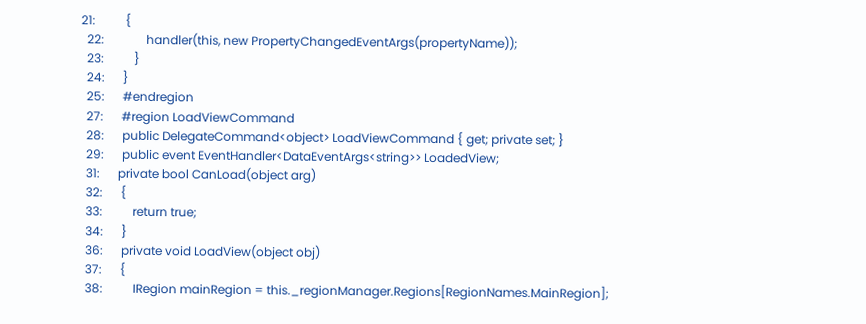21:          {
  22:              handler(this, new PropertyChangedEventArgs(propertyName));
  23:          }
  24:      }
  25:      #endregion
  27:      #region LoadViewCommand
  28:      public DelegateCommand<object> LoadViewCommand { get; private set; }
  29:      public event EventHandler<DataEventArgs<string>> LoadedView;
  31:      private bool CanLoad(object arg)
  32:      {
  33:          return true;
  34:      }
  36:      private void LoadView(object obj)
  37:      {
  38:          IRegion mainRegion = this._regionManager.Regions[RegionNames.MainRegion];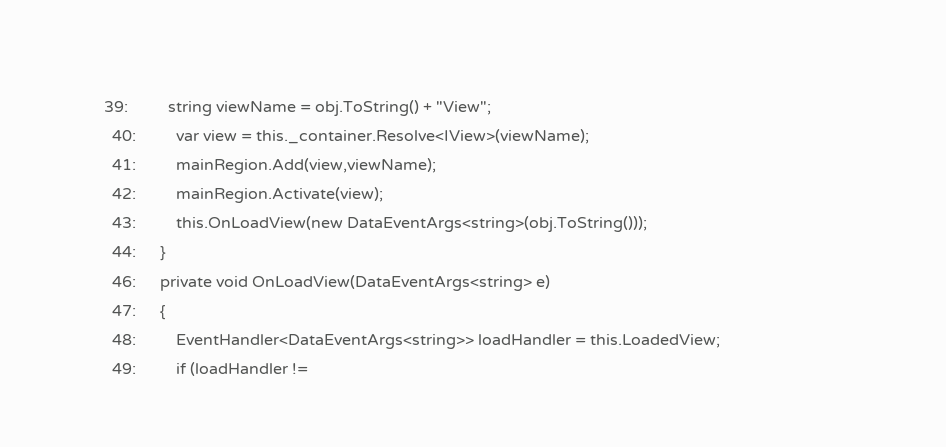39:          string viewName = obj.ToString() + "View";
  40:          var view = this._container.Resolve<IView>(viewName);
  41:          mainRegion.Add(view,viewName);
  42:          mainRegion.Activate(view);
  43:          this.OnLoadView(new DataEventArgs<string>(obj.ToString()));
  44:      }
  46:      private void OnLoadView(DataEventArgs<string> e)
  47:      {
  48:          EventHandler<DataEventArgs<string>> loadHandler = this.LoadedView;
  49:          if (loadHandler !=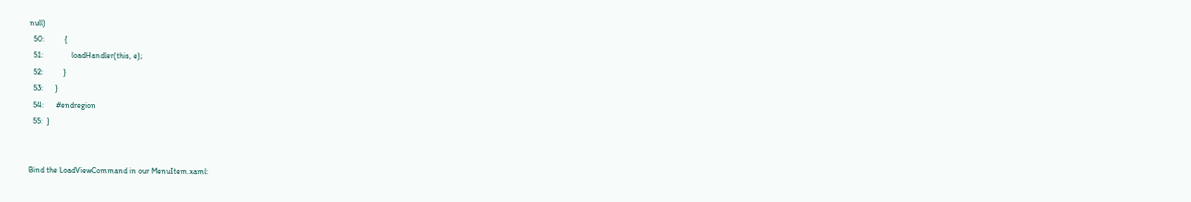null)
  50:          {
  51:              loadHandler(this, e);
  52:          }
  53:      }
  54:      #endregion
  55:  }


Bind the LoadViewCommand in our MenuItem.xaml: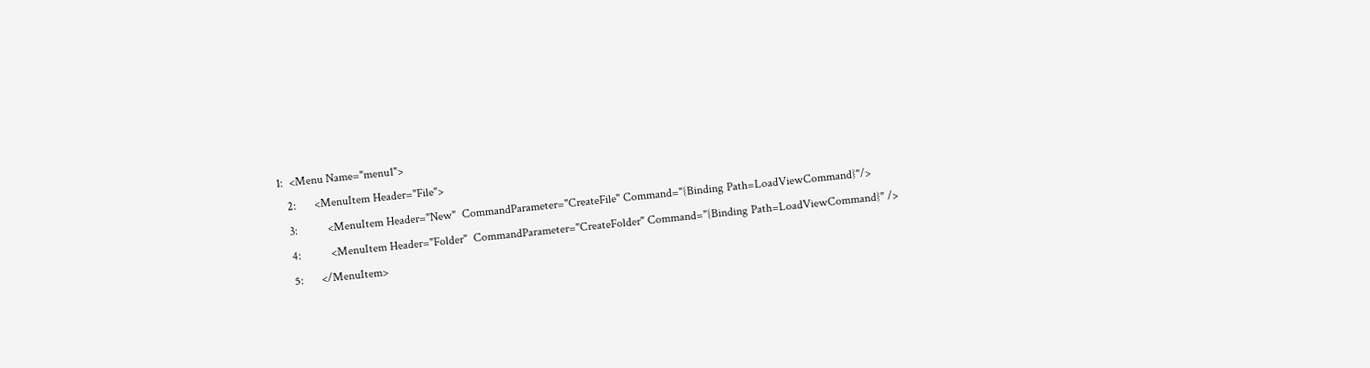1:  <Menu Name="menu1">
   2:      <MenuItem Header="File">
   3:          <MenuItem Header="New"  CommandParameter="CreateFile" Command="{Binding Path=LoadViewCommand}"/>
   4:          <MenuItem Header="Folder"  CommandParameter="CreateFolder" Command="{Binding Path=LoadViewCommand}" />
   5:      </MenuItem>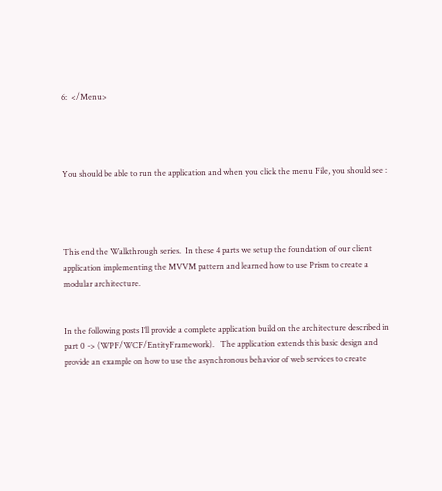6:  </Menu>




You should be able to run the application and when you click the menu File, you should see :




This end the Walkthrough series.  In these 4 parts we setup the foundation of our client application implementing the MVVM pattern and learned how to use Prism to create a modular architecture.


In the following posts I’ll provide a complete application build on the architecture described in part 0 -> (WPF/WCF/EntityFramework).   The application extends this basic design and provide an example on how to use the asynchronous behavior of web services to create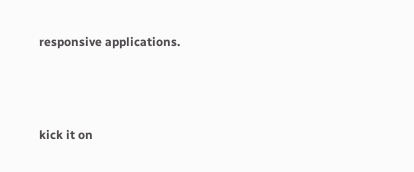responsive applications.



kick it on